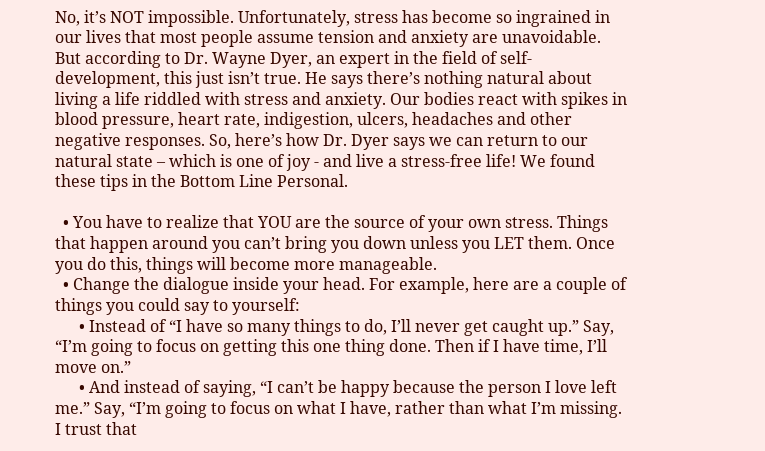No, it’s NOT impossible. Unfortunately, stress has become so ingrained in our lives that most people assume tension and anxiety are unavoidable. But according to Dr. Wayne Dyer, an expert in the field of self-development, this just isn’t true. He says there’s nothing natural about living a life riddled with stress and anxiety. Our bodies react with spikes in blood pressure, heart rate, indigestion, ulcers, headaches and other negative responses. So, here’s how Dr. Dyer says we can return to our natural state – which is one of joy - and live a stress-free life! We found these tips in the Bottom Line Personal.

  • You have to realize that YOU are the source of your own stress. Things that happen around you can’t bring you down unless you LET them. Once you do this, things will become more manageable.
  • Change the dialogue inside your head. For example, here are a couple of things you could say to yourself:
      • Instead of “I have so many things to do, I’ll never get caught up.” Say, “I’m going to focus on getting this one thing done. Then if I have time, I’ll move on.”
      • And instead of saying, “I can’t be happy because the person I love left me.” Say, “I’m going to focus on what I have, rather than what I’m missing. I trust that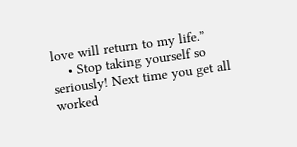love will return to my life.”
    • Stop taking yourself so seriously! Next time you get all worked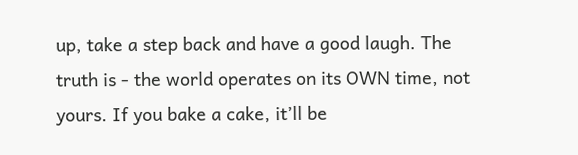up, take a step back and have a good laugh. The truth is - the world operates on its OWN time, not yours. If you bake a cake, it’ll be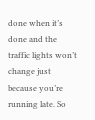done when it’s done and the traffic lights won’t change just because you’re running late. So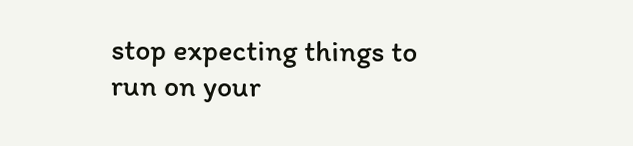stop expecting things to run on your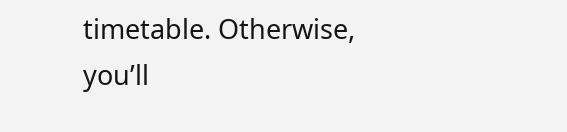timetable. Otherwise, you’ll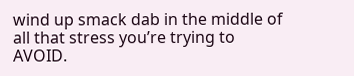wind up smack dab in the middle of all that stress you’re trying to AVOID.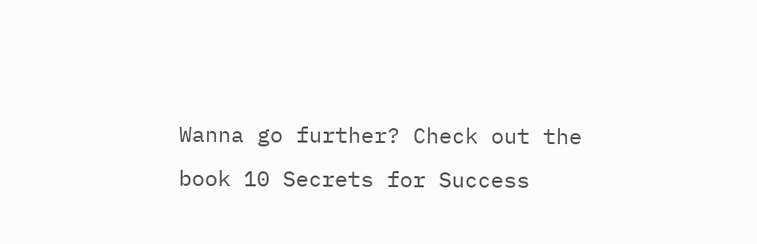Wanna go further? Check out the book 10 Secrets for Success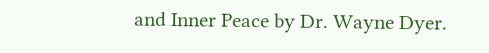and Inner Peace by Dr. Wayne Dyer.